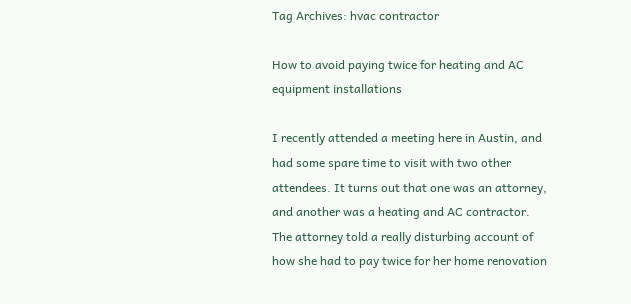Tag Archives: hvac contractor

How to avoid paying twice for heating and AC equipment installations

I recently attended a meeting here in Austin, and had some spare time to visit with two other attendees. It turns out that one was an attorney, and another was a heating and AC contractor.  The attorney told a really disturbing account of how she had to pay twice for her home renovation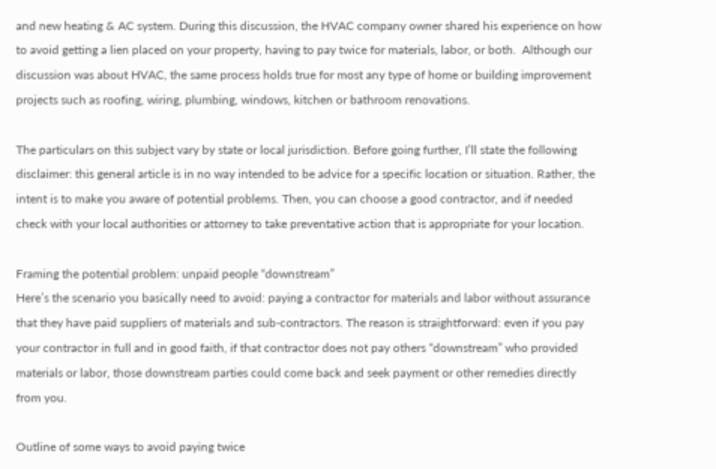and new heating & AC system. During this discussion, the HVAC company owner shared his experience on how to avoid getting a lien placed on your property, having to pay twice for materials, labor, or both.  Although our discussion was about HVAC, the same process holds true for most any type of home or building improvement projects such as roofing, wiring, plumbing, windows, kitchen or bathroom renovations.

The particulars on this subject vary by state or local jurisdiction. Before going further, I’ll state the following disclaimer: this general article is in no way intended to be advice for a specific location or situation. Rather, the intent is to make you aware of potential problems. Then, you can choose a good contractor, and if needed check with your local authorities or attorney to take preventative action that is appropriate for your location.

Framing the potential problem: unpaid people “downstream”
Here’s the scenario you basically need to avoid: paying a contractor for materials and labor without assurance that they have paid suppliers of materials and sub-contractors. The reason is straightforward: even if you pay your contractor in full and in good faith, if that contractor does not pay others “downstream” who provided materials or labor, those downstream parties could come back and seek payment or other remedies directly from you.

Outline of some ways to avoid paying twice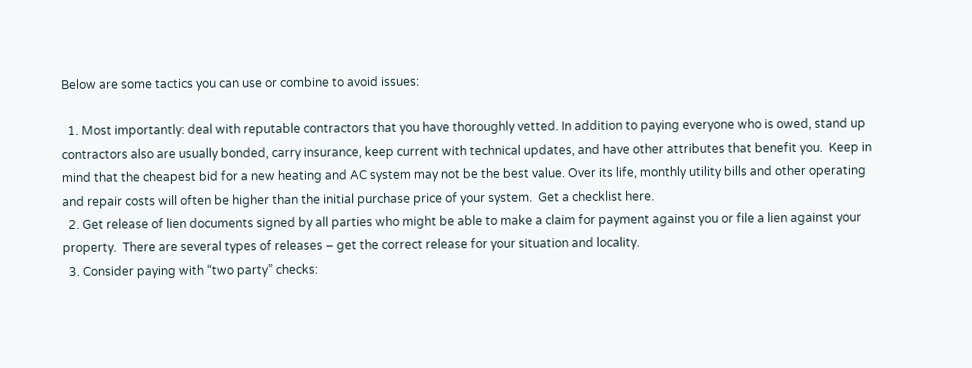Below are some tactics you can use or combine to avoid issues:

  1. Most importantly: deal with reputable contractors that you have thoroughly vetted. In addition to paying everyone who is owed, stand up contractors also are usually bonded, carry insurance, keep current with technical updates, and have other attributes that benefit you.  Keep in mind that the cheapest bid for a new heating and AC system may not be the best value. Over its life, monthly utility bills and other operating and repair costs will often be higher than the initial purchase price of your system.  Get a checklist here.
  2. Get release of lien documents signed by all parties who might be able to make a claim for payment against you or file a lien against your property.  There are several types of releases – get the correct release for your situation and locality.
  3. Consider paying with “two party” checks: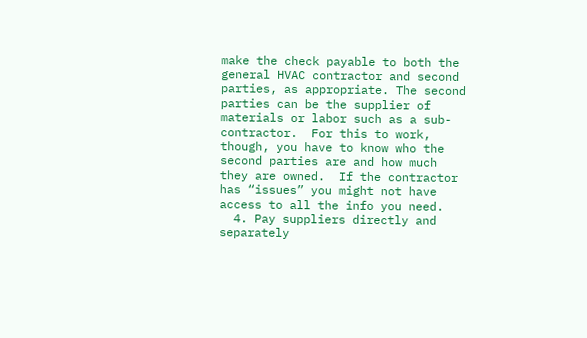make the check payable to both the general HVAC contractor and second parties, as appropriate. The second parties can be the supplier of materials or labor such as a sub-contractor.  For this to work, though, you have to know who the second parties are and how much they are owned.  If the contractor has “issues” you might not have access to all the info you need.
  4. Pay suppliers directly and separately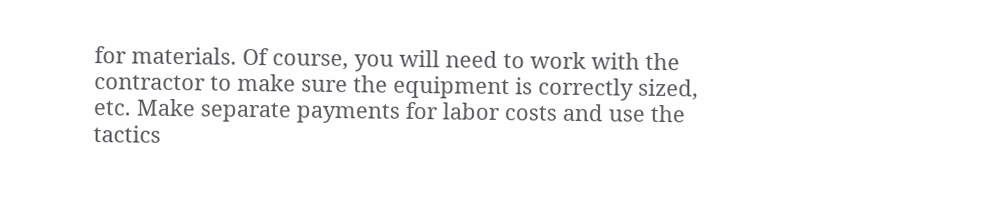for materials. Of course, you will need to work with the contractor to make sure the equipment is correctly sized, etc. Make separate payments for labor costs and use the tactics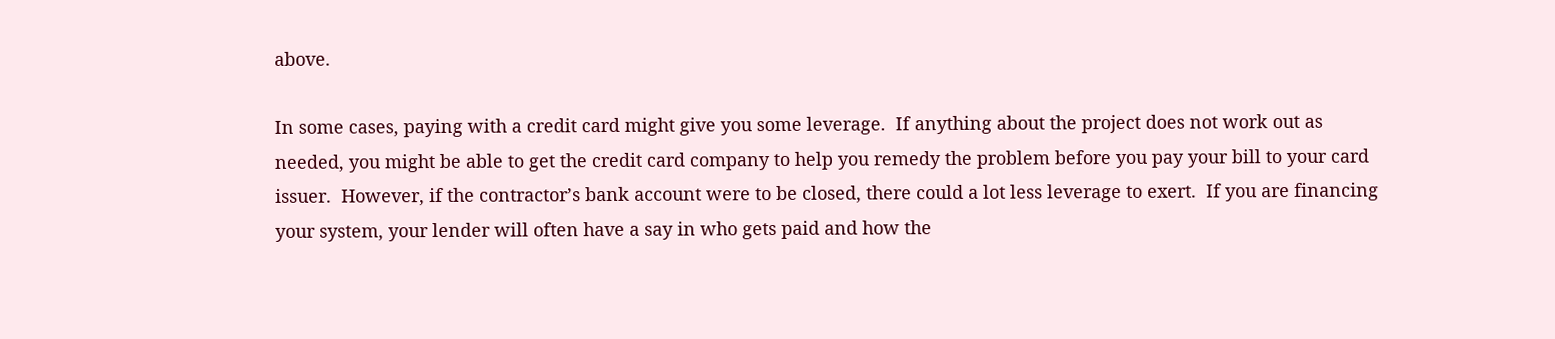above.

In some cases, paying with a credit card might give you some leverage.  If anything about the project does not work out as needed, you might be able to get the credit card company to help you remedy the problem before you pay your bill to your card issuer.  However, if the contractor’s bank account were to be closed, there could a lot less leverage to exert.  If you are financing your system, your lender will often have a say in who gets paid and how the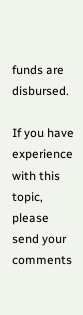funds are disbursed.

If you have experience with this topic, please send your comments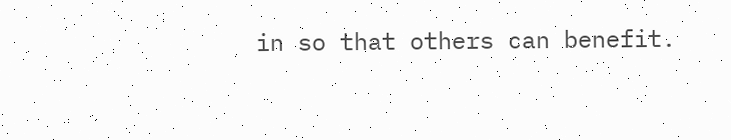in so that others can benefit.